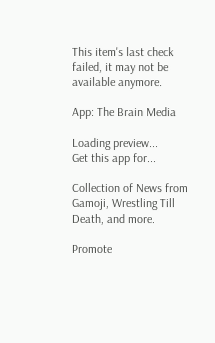This item's last check failed, it may not be available anymore.

App: The Brain Media

Loading preview...
Get this app for...

Collection of News from Gamoji, Wrestling Till Death, and more.

Promote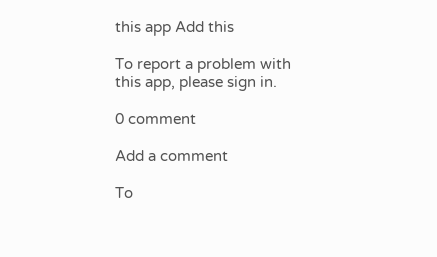this app Add this

To report a problem with this app, please sign in.

0 comment

Add a comment

To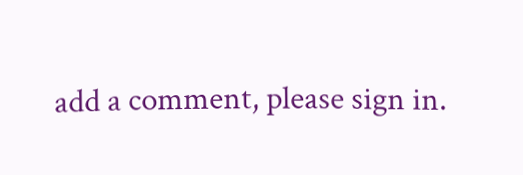add a comment, please sign in.